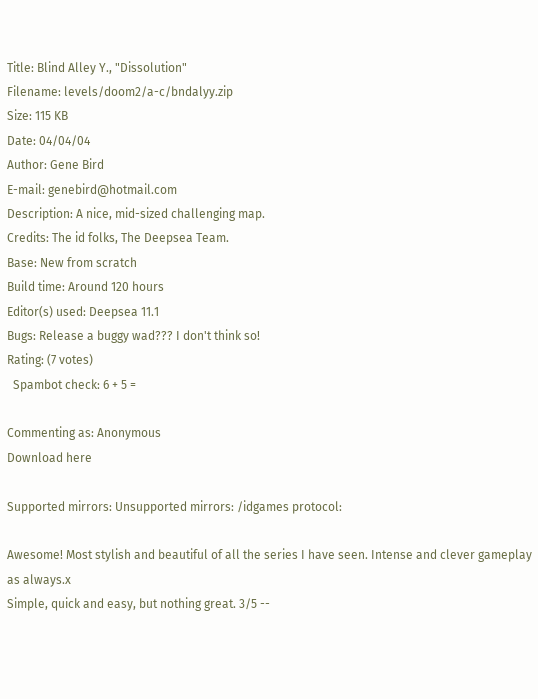Title: Blind Alley Y., "Dissolution"
Filename: levels/doom2/a-c/bndalyy.zip
Size: 115 KB
Date: 04/04/04
Author: Gene Bird
E-mail: genebird@hotmail.com
Description: A nice, mid-sized challenging map.
Credits: The id folks, The Deepsea Team.
Base: New from scratch
Build time: Around 120 hours
Editor(s) used: Deepsea 11.1
Bugs: Release a buggy wad??? I don't think so!
Rating: (7 votes)
  Spambot check: 6 + 5 =

Commenting as: Anonymous
Download here

Supported mirrors: Unsupported mirrors: /idgames protocol:

Awesome! Most stylish and beautiful of all the series I have seen. Intense and clever gameplay as always.x
Simple, quick and easy, but nothing great. 3/5 --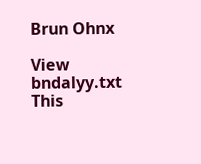Brun Ohnx

View bndalyy.txt
This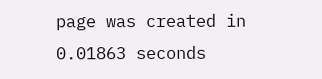page was created in 0.01863 seconds